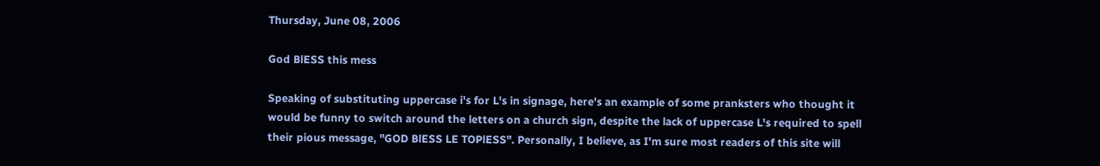Thursday, June 08, 2006

God BlESS this mess

Speaking of substituting uppercase i's for L's in signage, here's an example of some pranksters who thought it would be funny to switch around the letters on a church sign, despite the lack of uppercase L's required to spell their pious message, "GOD BlESS LE TOPlESS". Personally, I believe, as I'm sure most readers of this site will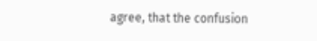agree, that the confusion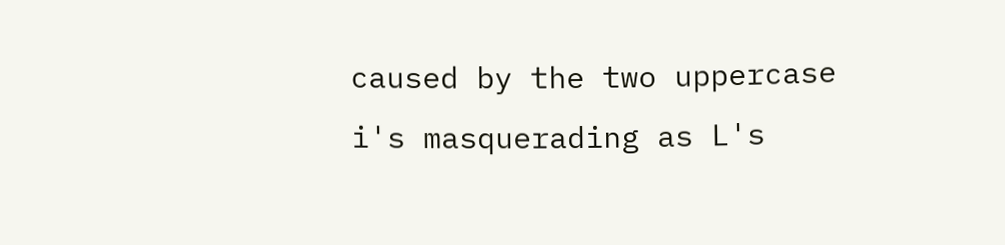caused by the two uppercase i's masquerading as L's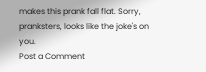makes this prank fall flat. Sorry, pranksters, looks like the joke's on you.
Post a Comment